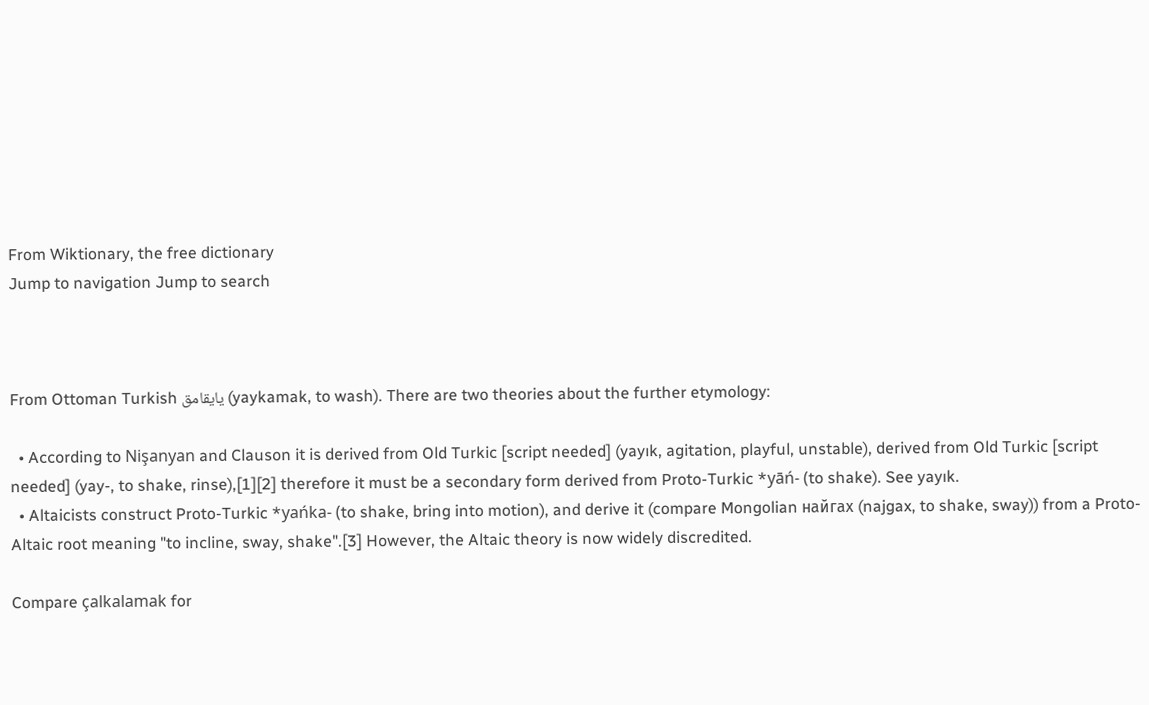From Wiktionary, the free dictionary
Jump to navigation Jump to search



From Ottoman Turkish یایقامق (yaykamak, to wash). There are two theories about the further etymology:

  • According to Nişanyan and Clauson it is derived from Old Turkic [script needed] (yayık, agitation, playful, unstable), derived from Old Turkic [script needed] (yay-, to shake, rinse),[1][2] therefore it must be a secondary form derived from Proto-Turkic *yāń- (to shake). See yayık.
  • Altaicists construct Proto-Turkic *yańka- (to shake, bring into motion), and derive it (compare Mongolian найгах (najgax, to shake, sway)) from a Proto-Altaic root meaning "to incline, sway, shake".[3] However, the Altaic theory is now widely discredited.

Compare çalkalamak for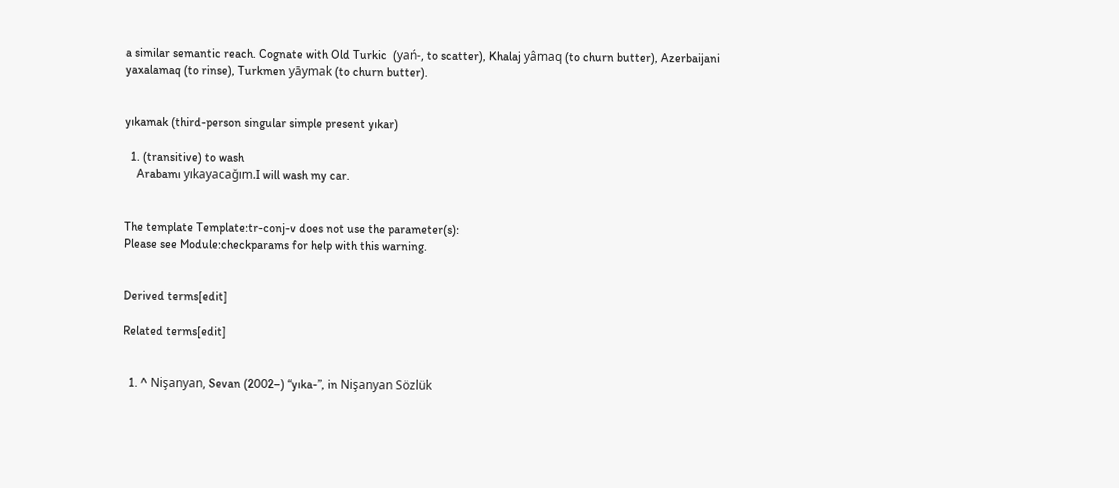a similar semantic reach. Cognate with Old Turkic  (yań-, to scatter), Khalaj yâmaq (to churn butter), Azerbaijani yaxalamaq (to rinse), Turkmen yāymak (to churn butter).


yıkamak (third-person singular simple present yıkar)

  1. (transitive) to wash
    Arabamı yıkayacağım.I will wash my car.


The template Template:tr-conj-v does not use the parameter(s):
Please see Module:checkparams for help with this warning.


Derived terms[edit]

Related terms[edit]


  1. ^ Nişanyan, Sevan (2002–) “yıka-”, in Nişanyan Sözlük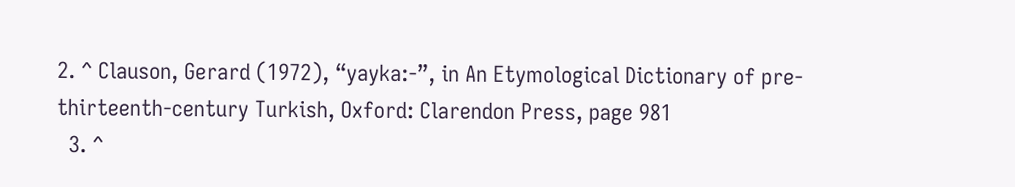2. ^ Clauson, Gerard (1972), “yayka:-”, in An Etymological Dictionary of pre-thirteenth-century Turkish, Oxford: Clarendon Press, page 981
  3. ^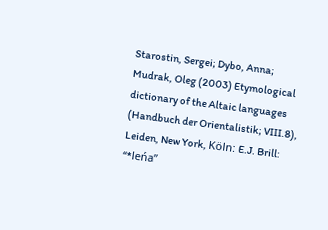Starostin, Sergei; Dybo, Anna; Mudrak, Oleg (2003) Etymological dictionary of the Altaic languages (Handbuch der Orientalistik; VIII.8), Leiden, New York, Köln: E.J. Brill: “*leńa”